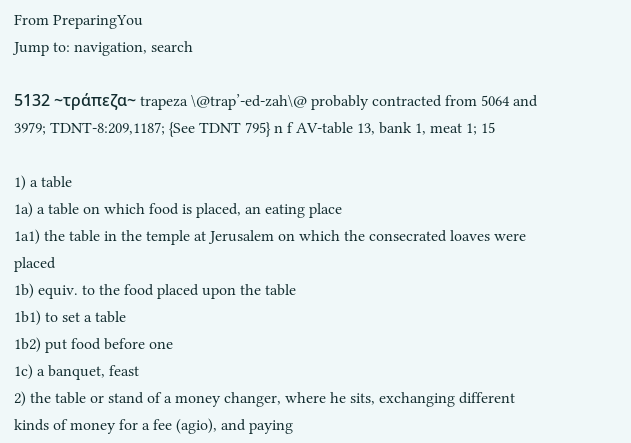From PreparingYou
Jump to: navigation, search

5132 ~τράπεζα~ trapeza \@trap’-ed-zah\@ probably contracted from 5064 and 3979; TDNT-8:209,1187; {See TDNT 795} n f AV-table 13, bank 1, meat 1; 15

1) a table
1a) a table on which food is placed, an eating place
1a1) the table in the temple at Jerusalem on which the consecrated loaves were placed
1b) equiv. to the food placed upon the table
1b1) to set a table
1b2) put food before one
1c) a banquet, feast
2) the table or stand of a money changer, where he sits, exchanging different kinds of money for a fee (agio), and paying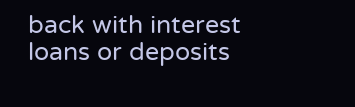back with interest loans or deposits